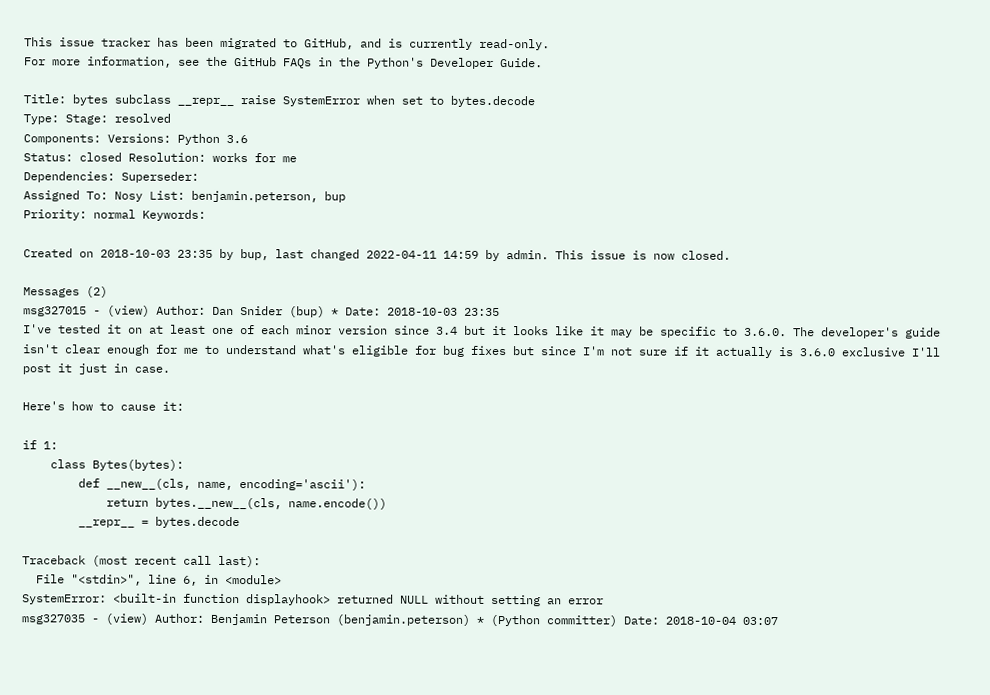This issue tracker has been migrated to GitHub, and is currently read-only.
For more information, see the GitHub FAQs in the Python's Developer Guide.

Title: bytes subclass __repr__ raise SystemError when set to bytes.decode
Type: Stage: resolved
Components: Versions: Python 3.6
Status: closed Resolution: works for me
Dependencies: Superseder:
Assigned To: Nosy List: benjamin.peterson, bup
Priority: normal Keywords:

Created on 2018-10-03 23:35 by bup, last changed 2022-04-11 14:59 by admin. This issue is now closed.

Messages (2)
msg327015 - (view) Author: Dan Snider (bup) * Date: 2018-10-03 23:35
I've tested it on at least one of each minor version since 3.4 but it looks like it may be specific to 3.6.0. The developer's guide isn't clear enough for me to understand what's eligible for bug fixes but since I'm not sure if it actually is 3.6.0 exclusive I'll post it just in case.

Here's how to cause it:

if 1:
    class Bytes(bytes):
        def __new__(cls, name, encoding='ascii'):
            return bytes.__new__(cls, name.encode())
        __repr__ = bytes.decode

Traceback (most recent call last):
  File "<stdin>", line 6, in <module>
SystemError: <built-in function displayhook> returned NULL without setting an error
msg327035 - (view) Author: Benjamin Peterson (benjamin.peterson) * (Python committer) Date: 2018-10-04 03:07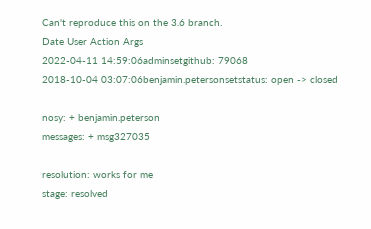Can't reproduce this on the 3.6 branch.
Date User Action Args
2022-04-11 14:59:06adminsetgithub: 79068
2018-10-04 03:07:06benjamin.petersonsetstatus: open -> closed

nosy: + benjamin.peterson
messages: + msg327035

resolution: works for me
stage: resolved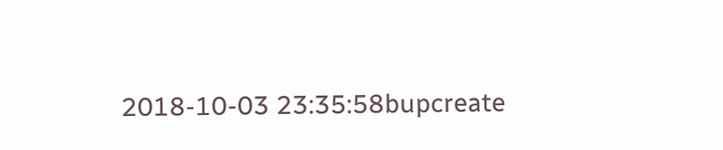2018-10-03 23:35:58bupcreate